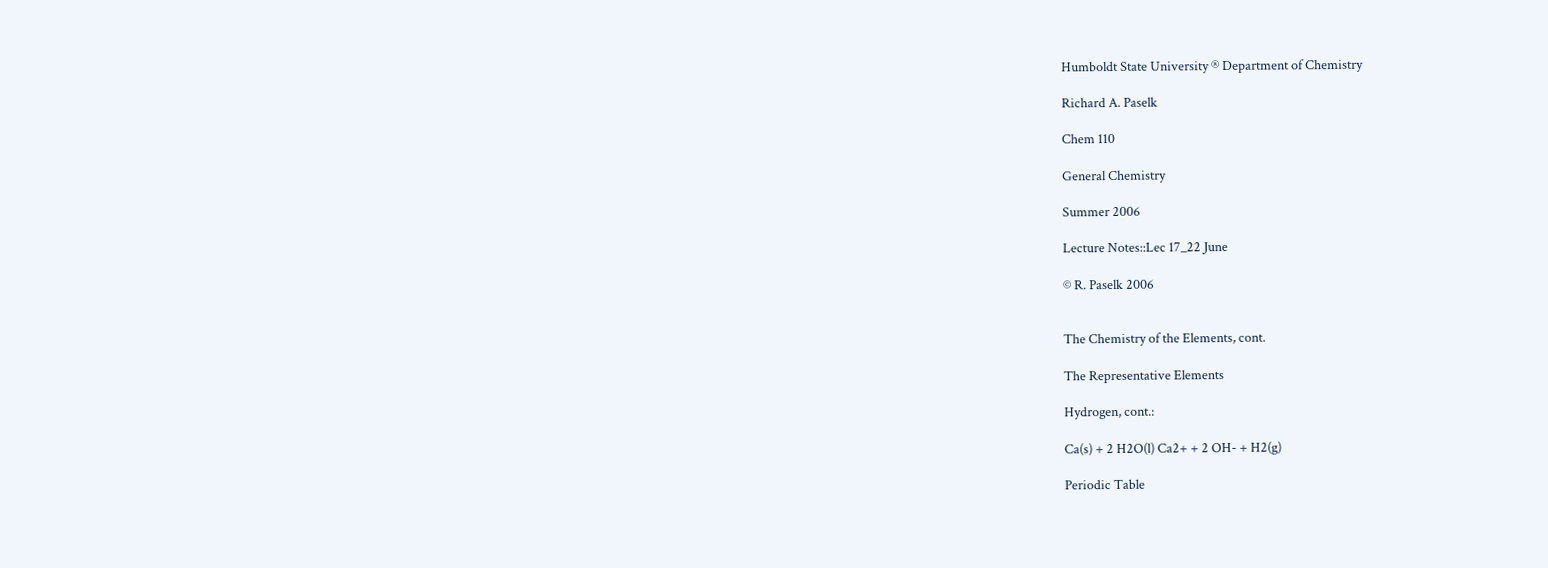Humboldt State University ® Department of Chemistry

Richard A. Paselk

Chem 110

General Chemistry

Summer 2006

Lecture Notes::Lec 17_22 June

© R. Paselk 2006


The Chemistry of the Elements, cont.

The Representative Elements

Hydrogen, cont.:

Ca(s) + 2 H2O(l) Ca2+ + 2 OH- + H2(g)

Periodic Table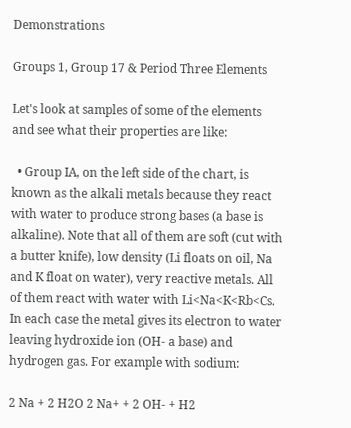Demonstrations

Groups 1, Group 17 & Period Three Elements

Let's look at samples of some of the elements and see what their properties are like:

  • Group IA, on the left side of the chart, is known as the alkali metals because they react with water to produce strong bases (a base is alkaline). Note that all of them are soft (cut with a butter knife), low density (Li floats on oil, Na and K float on water), very reactive metals. All of them react with water with Li<Na<K<Rb<Cs. In each case the metal gives its electron to water leaving hydroxide ion (OH- a base) and hydrogen gas. For example with sodium:

2 Na + 2 H2O 2 Na+ + 2 OH- + H2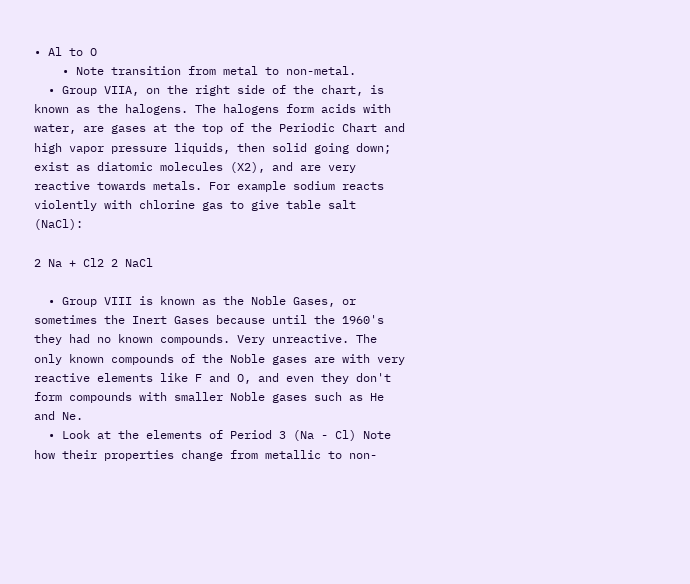• Al to O
    • Note transition from metal to non-metal.
  • Group VIIA, on the right side of the chart, is known as the halogens. The halogens form acids with water, are gases at the top of the Periodic Chart and high vapor pressure liquids, then solid going down; exist as diatomic molecules (X2), and are very reactive towards metals. For example sodium reacts violently with chlorine gas to give table salt (NaCl):

2 Na + Cl2 2 NaCl

  • Group VIII is known as the Noble Gases, or sometimes the Inert Gases because until the 1960's they had no known compounds. Very unreactive. The only known compounds of the Noble gases are with very reactive elements like F and O, and even they don't form compounds with smaller Noble gases such as He and Ne.
  • Look at the elements of Period 3 (Na - Cl) Note how their properties change from metallic to non-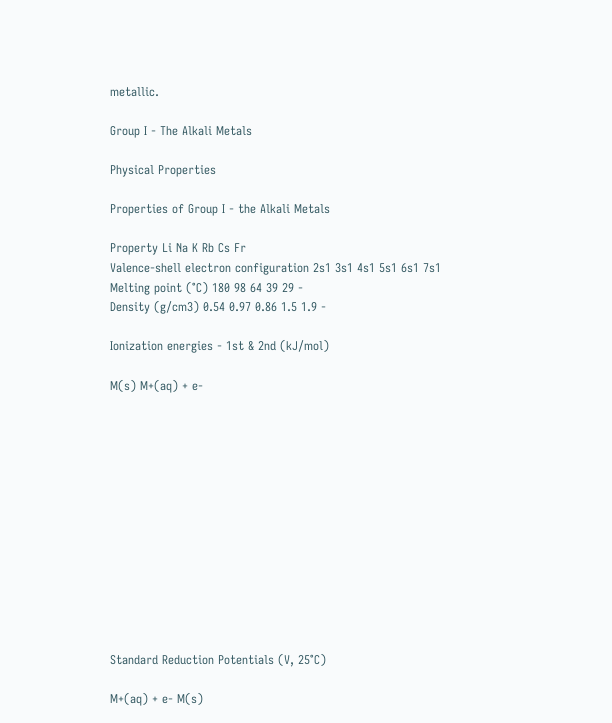metallic.

Group I - The Alkali Metals

Physical Properties

Properties of Group I - the Alkali Metals

Property Li Na K Rb Cs Fr
Valence-shell electron configuration 2s1 3s1 4s1 5s1 6s1 7s1
Melting point (°C) 180 98 64 39 29 -
Density (g/cm3) 0.54 0.97 0.86 1.5 1.9 -

Ionization energies - 1st & 2nd (kJ/mol)

M(s) M+(aq) + e-













Standard Reduction Potentials (V, 25°C)

M+(aq) + e- M(s)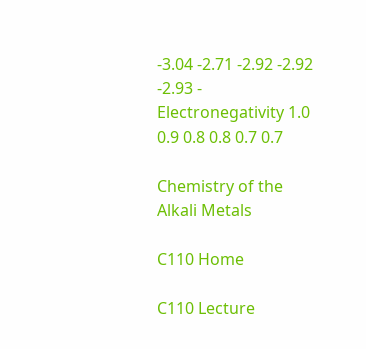-3.04 -2.71 -2.92 -2.92 -2.93 -
Electronegativity 1.0 0.9 0.8 0.8 0.7 0.7

Chemistry of the Alkali Metals

C110 Home

C110 Lecture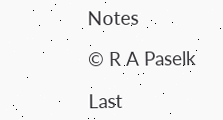Notes

© R A Paselk

Last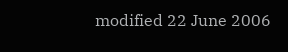modified 22 June 2006